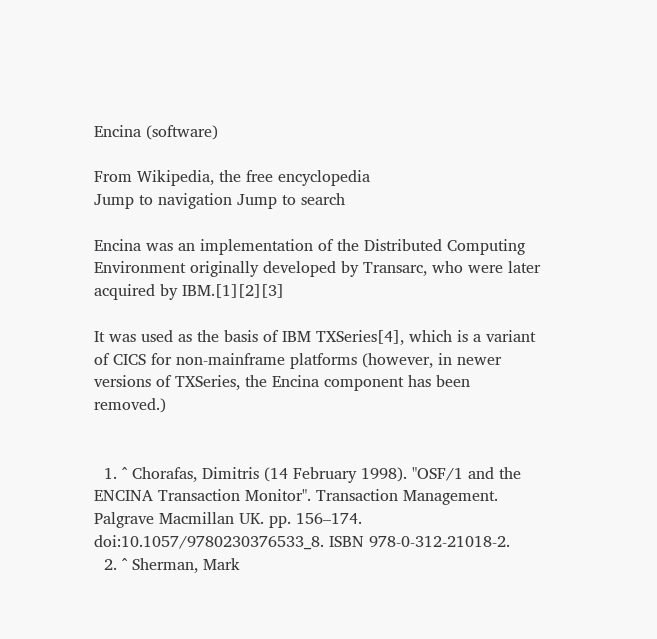Encina (software)

From Wikipedia, the free encyclopedia
Jump to navigation Jump to search

Encina was an implementation of the Distributed Computing Environment originally developed by Transarc, who were later acquired by IBM.[1][2][3]

It was used as the basis of IBM TXSeries[4], which is a variant of CICS for non-mainframe platforms (however, in newer versions of TXSeries, the Encina component has been removed.)


  1. ^ Chorafas, Dimitris (14 February 1998). "OSF/1 and the ENCINA Transaction Monitor". Transaction Management. Palgrave Macmillan UK. pp. 156–174. doi:10.1057/9780230376533_8. ISBN 978-0-312-21018-2.
  2. ^ Sherman, Mark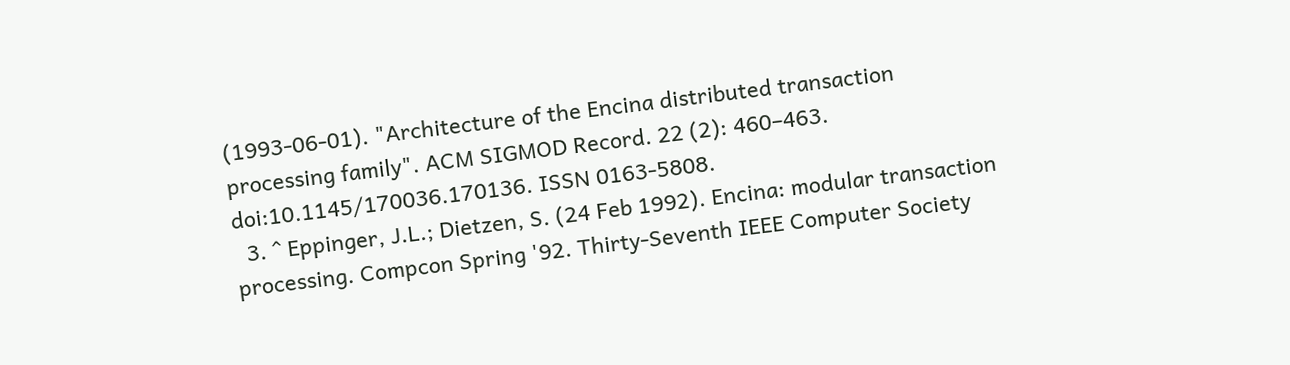(1993-06-01). "Architecture of the Encina distributed transaction processing family". ACM SIGMOD Record. 22 (2): 460–463. doi:10.1145/170036.170136. ISSN 0163-5808.
  3. ^ Eppinger, J.L.; Dietzen, S. (24 Feb 1992). Encina: modular transaction processing. Compcon Spring '92. Thirty-Seventh IEEE Computer Society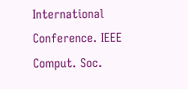International Conference. IEEE Comput. Soc.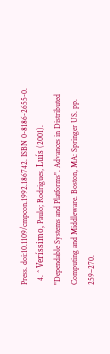Press. doi:10.1109/cmpcon.1992.186742. ISBN 0-8186-2655-0.
  4. ^ Veríssimo, Paulo; Rodrigues, Luís (2001). "Dependable Systems and Platforms". Advances in Distributed Computing and Middleware. Boston, MA: Springer US. pp. 259–270.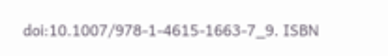doi:10.1007/978-1-4615-1663-7_9. ISBN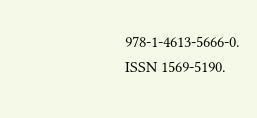978-1-4613-5666-0. ISSN 1569-5190.